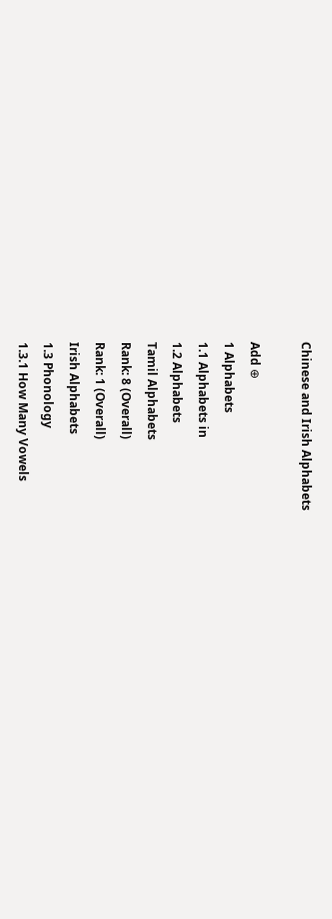Chinese and Irish Alphabets

Add ⊕
1 Alphabets
1.1 Alphabets in
1.2 Alphabets
Tamil Alphabets
Rank: 8 (Overall)
Rank: 1 (Overall)
Irish Alphabets
1.3 Phonology
1.3.1 How Many Vowels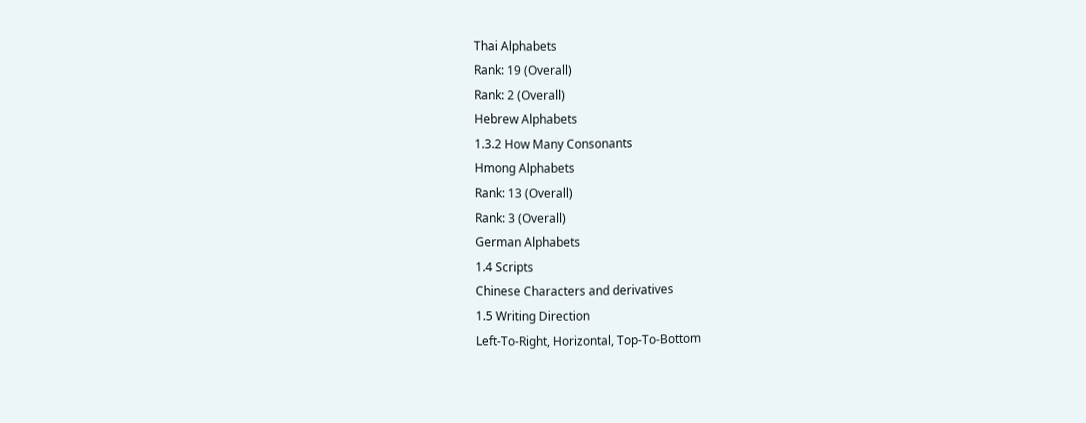Thai Alphabets
Rank: 19 (Overall)
Rank: 2 (Overall)
Hebrew Alphabets
1.3.2 How Many Consonants
Hmong Alphabets
Rank: 13 (Overall)
Rank: 3 (Overall)
German Alphabets
1.4 Scripts
Chinese Characters and derivatives
1.5 Writing Direction
Left-To-Right, Horizontal, Top-To-Bottom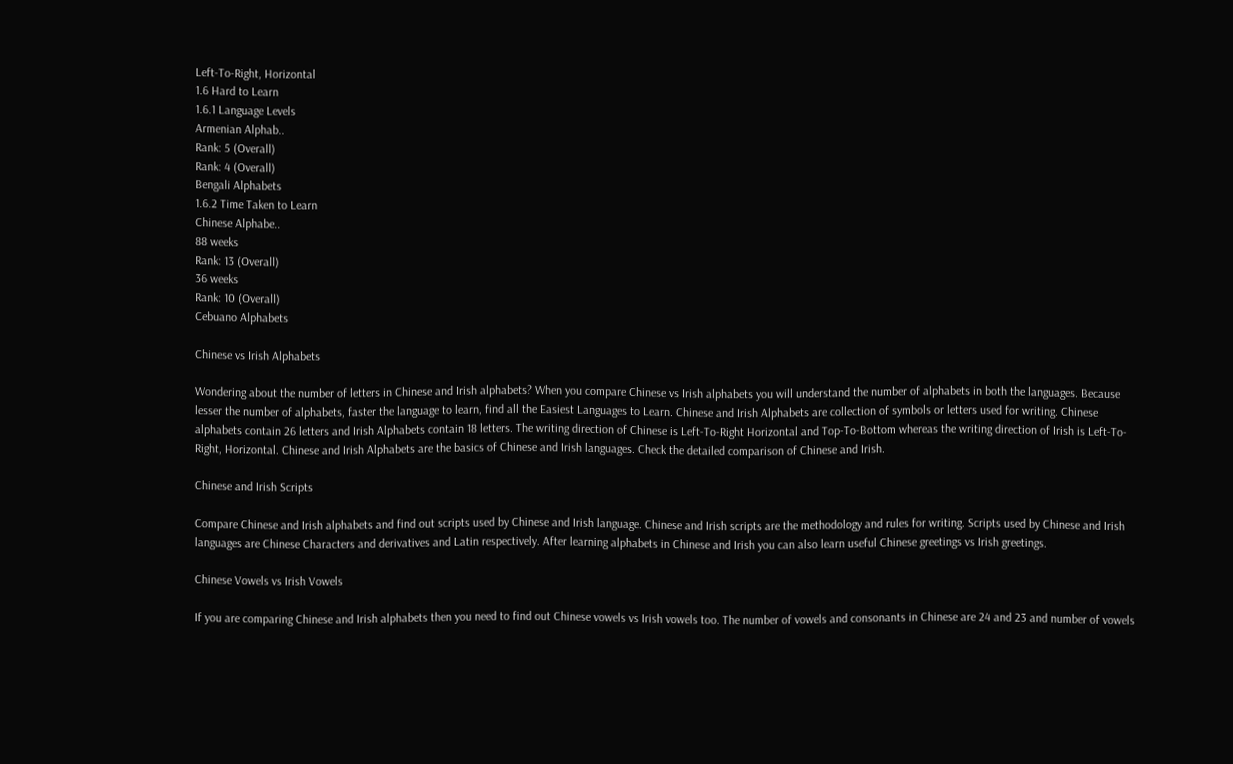Left-To-Right, Horizontal
1.6 Hard to Learn
1.6.1 Language Levels
Armenian Alphab..
Rank: 5 (Overall)
Rank: 4 (Overall)
Bengali Alphabets
1.6.2 Time Taken to Learn
Chinese Alphabe..
88 weeks
Rank: 13 (Overall)
36 weeks
Rank: 10 (Overall)
Cebuano Alphabets

Chinese vs Irish Alphabets

Wondering about the number of letters in Chinese and Irish alphabets? When you compare Chinese vs Irish alphabets you will understand the number of alphabets in both the languages. Because lesser the number of alphabets, faster the language to learn, find all the Easiest Languages to Learn. Chinese and Irish Alphabets are collection of symbols or letters used for writing. Chinese alphabets contain 26 letters and Irish Alphabets contain 18 letters. The writing direction of Chinese is Left-To-Right Horizontal and Top-To-Bottom whereas the writing direction of Irish is Left-To-Right, Horizontal. Chinese and Irish Alphabets are the basics of Chinese and Irish languages. Check the detailed comparison of Chinese and Irish.

Chinese and Irish Scripts

Compare Chinese and Irish alphabets and find out scripts used by Chinese and Irish language. Chinese and Irish scripts are the methodology and rules for writing. Scripts used by Chinese and Irish languages are Chinese Characters and derivatives and Latin respectively. After learning alphabets in Chinese and Irish you can also learn useful Chinese greetings vs Irish greetings.

Chinese Vowels vs Irish Vowels

If you are comparing Chinese and Irish alphabets then you need to find out Chinese vowels vs Irish vowels too. The number of vowels and consonants in Chinese are 24 and 23 and number of vowels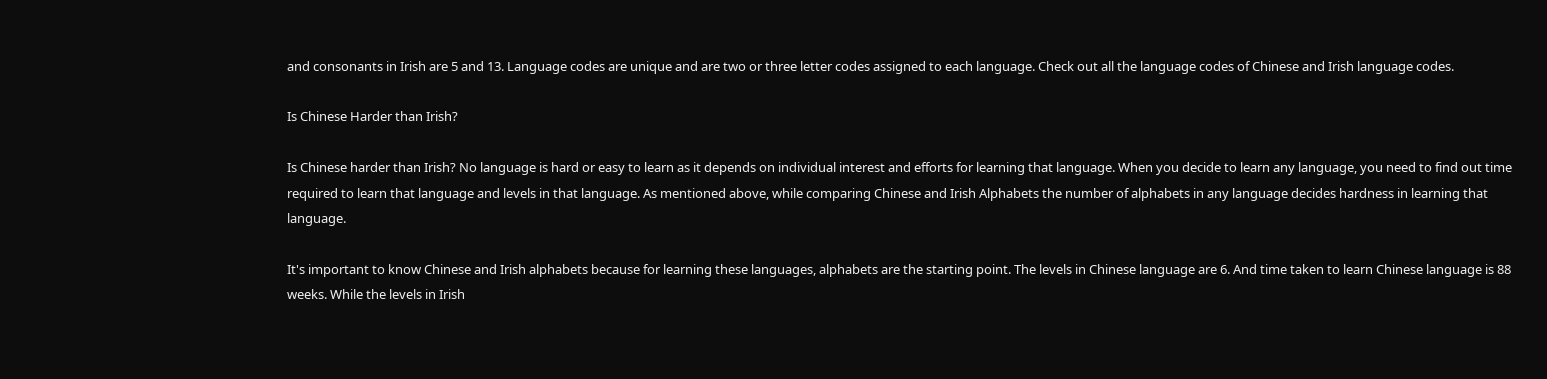and consonants in Irish are 5 and 13. Language codes are unique and are two or three letter codes assigned to each language. Check out all the language codes of Chinese and Irish language codes.

Is Chinese Harder than Irish?

Is Chinese harder than Irish? No language is hard or easy to learn as it depends on individual interest and efforts for learning that language. When you decide to learn any language, you need to find out time required to learn that language and levels in that language. As mentioned above, while comparing Chinese and Irish Alphabets the number of alphabets in any language decides hardness in learning that language.

It's important to know Chinese and Irish alphabets because for learning these languages, alphabets are the starting point. The levels in Chinese language are 6. And time taken to learn Chinese language is 88 weeks. While the levels in Irish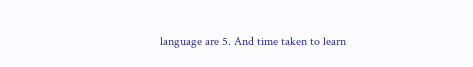language are 5. And time taken to learn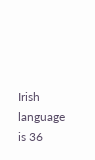Irish language is 36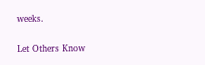weeks.

Let Others Know